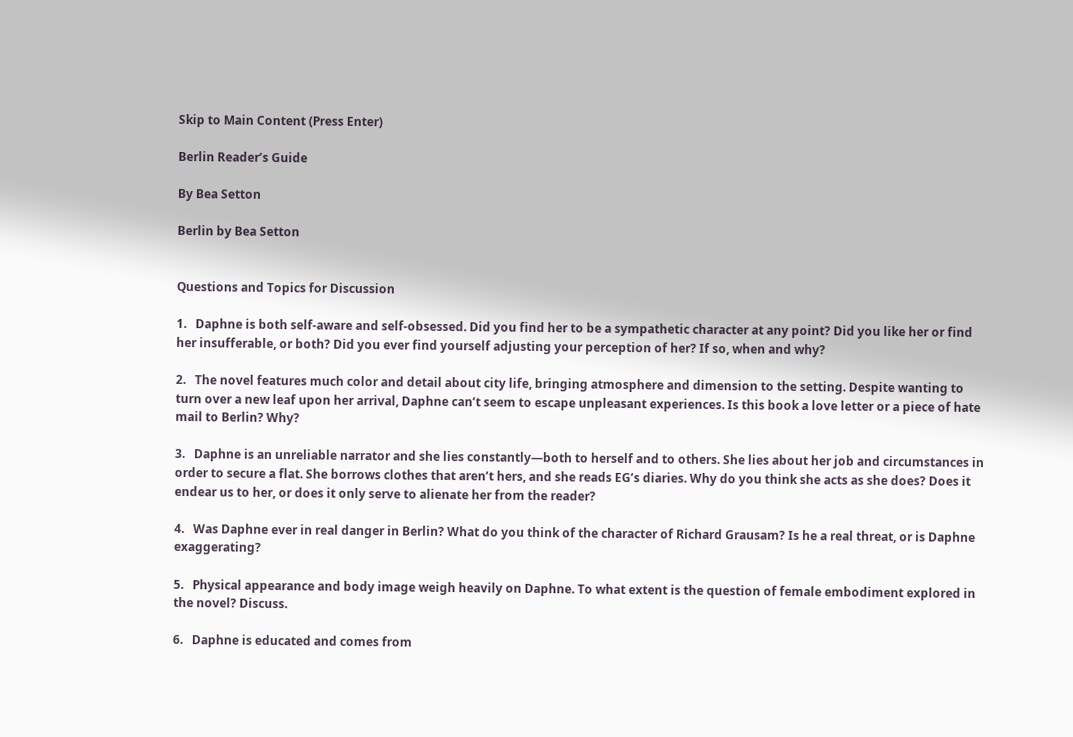Skip to Main Content (Press Enter)

Berlin Reader’s Guide

By Bea Setton

Berlin by Bea Setton


Questions and Topics for Discussion

1.   Daphne is both self-aware and self-obsessed. Did you find her to be a sympathetic character at any point? Did you like her or find her insufferable, or both? Did you ever find yourself adjusting your perception of her? If so, when and why?

2.   The novel features much color and detail about city life, bringing atmosphere and dimension to the setting. Despite wanting to turn over a new leaf upon her arrival, Daphne can’t seem to escape unpleasant experiences. Is this book a love letter or a piece of hate mail to Berlin? Why?

3.   Daphne is an unreliable narrator and she lies constantly—both to herself and to others. She lies about her job and circumstances in order to secure a flat. She borrows clothes that aren’t hers, and she reads EG’s diaries. Why do you think she acts as she does? Does it endear us to her, or does it only serve to alienate her from the reader?

4.   Was Daphne ever in real danger in Berlin? What do you think of the character of Richard Grausam? Is he a real threat, or is Daphne exaggerating?

5.   Physical appearance and body image weigh heavily on Daphne. To what extent is the question of female embodiment explored in the novel? Discuss.

6.   Daphne is educated and comes from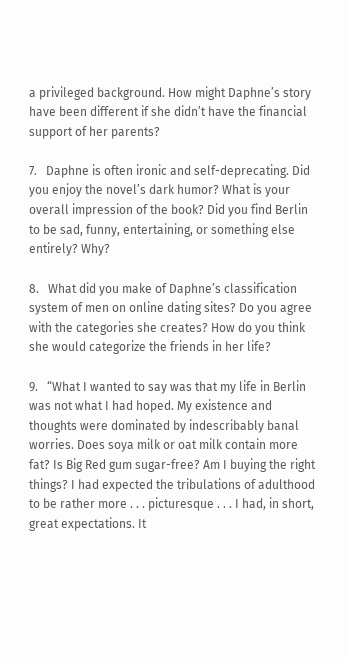a privileged background. How might Daphne’s story have been different if she didn’t have the financial support of her parents?

7.   Daphne is often ironic and self-deprecating. Did you enjoy the novel’s dark humor? What is your overall impression of the book? Did you find Berlin to be sad, funny, entertaining, or something else entirely? Why?

8.   What did you make of Daphne’s classification system of men on online dating sites? Do you agree with the categories she creates? How do you think she would categorize the friends in her life?

9.   “What I wanted to say was that my life in Berlin was not what I had hoped. My existence and thoughts were dominated by indescribably banal worries. Does soya milk or oat milk contain more fat? Is Big Red gum sugar-free? Am I buying the right things? I had expected the tribulations of adulthood to be rather more . . . picturesque . . . I had, in short, great expectations. It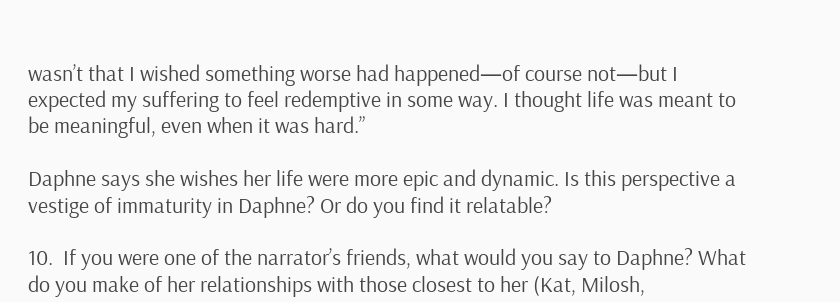wasn’t that I wished something worse had happened—of course not—but I expected my suffering to feel redemptive in some way. I thought life was meant to be meaningful, even when it was hard.”

Daphne says she wishes her life were more epic and dynamic. Is this perspective a vestige of immaturity in Daphne? Or do you find it relatable?

10.  If you were one of the narrator’s friends, what would you say to Daphne? What do you make of her relationships with those closest to her (Kat, Milosh,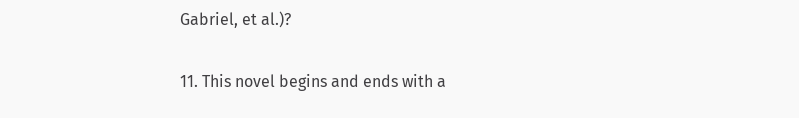Gabriel, et al.)?

11. This novel begins and ends with a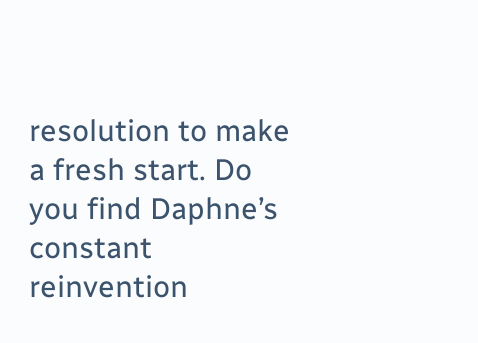resolution to make a fresh start. Do you find Daphne’s constant reinvention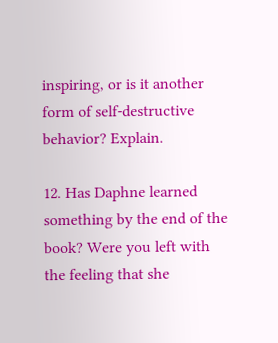inspiring, or is it another form of self-destructive behavior? Explain.

12. Has Daphne learned something by the end of the book? Were you left with the feeling that she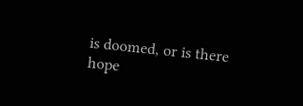is doomed, or is there hope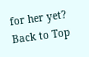for her yet?
Back to Top